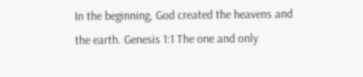In the beginning, God created the heavens and the earth. Genesis 1:1 The one and only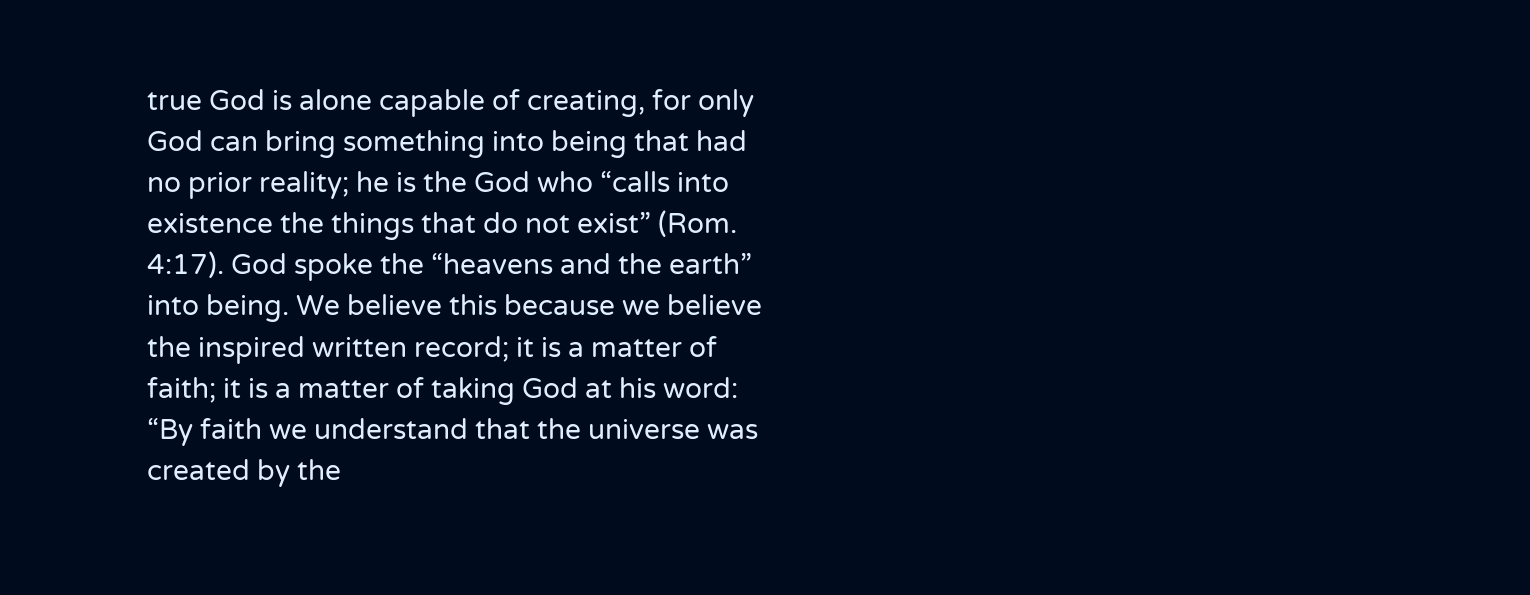true God is alone capable of creating, for only God can bring something into being that had no prior reality; he is the God who “calls into existence the things that do not exist” (Rom. 4:17). God spoke the “heavens and the earth” into being. We believe this because we believe the inspired written record; it is a matter of faith; it is a matter of taking God at his word: “By faith we understand that the universe was created by the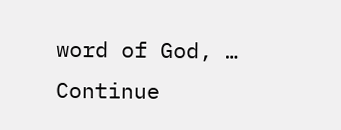word of God, … Continue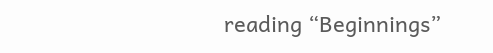reading “Beginnings”